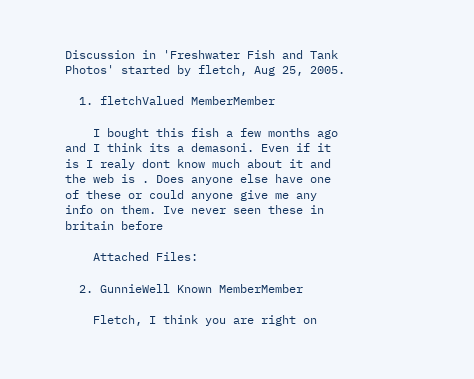Discussion in 'Freshwater Fish and Tank Photos' started by fletch, Aug 25, 2005.

  1. fletchValued MemberMember

    I bought this fish a few months ago and I think its a demasoni. Even if it is I realy dont know much about it and the web is . Does anyone else have one of these or could anyone give me any info on them. Ive never seen these in britain before

    Attached Files:

  2. GunnieWell Known MemberMember

    Fletch, I think you are right on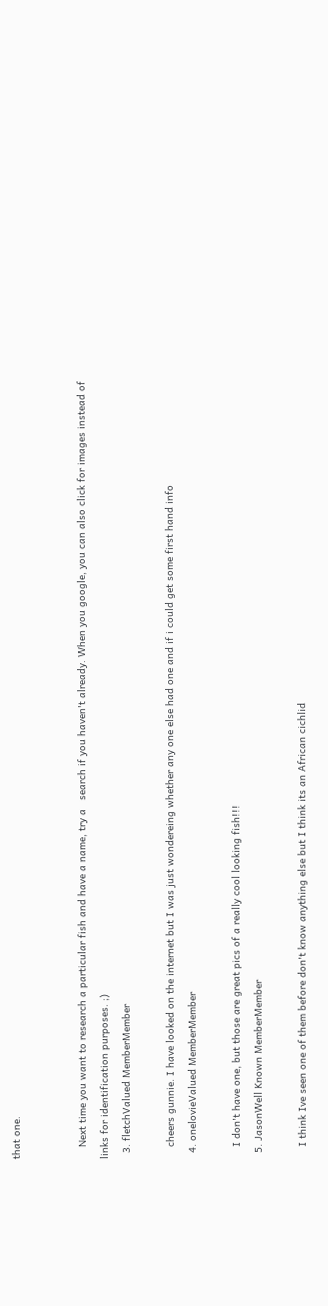that one.


    Next time you want to research a particular fish and have a name, try a   search if you haven't already. When you google, you can also click for images instead of links for identification purposes. ;)
  3. fletchValued MemberMember

    cheers gunnie. I have looked on the internet but I was just wondereing whether any one else had one and if i could get some first hand info
  4. onelovieValued MemberMember

    I don't have one, but those are great pics of a really cool looking fish!!!
  5. JasonWell Known MemberMember

    I think Ive seen one of them before don't know anything else but I think its an African cichlid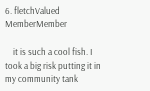6. fletchValued MemberMember

    it is such a cool fish. I took a big risk putting it in my community tank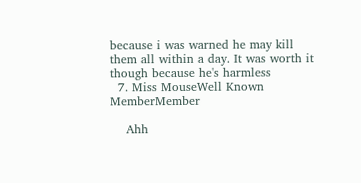because i was warned he may kill them all within a day. It was worth it though because he's harmless
  7. Miss MouseWell Known MemberMember

    Ahh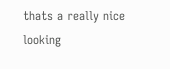thats a really nice looking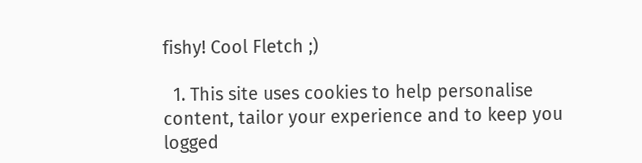fishy! Cool Fletch ;)

  1. This site uses cookies to help personalise content, tailor your experience and to keep you logged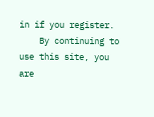in if you register.
    By continuing to use this site, you are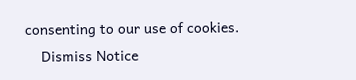consenting to our use of cookies.
    Dismiss Notice